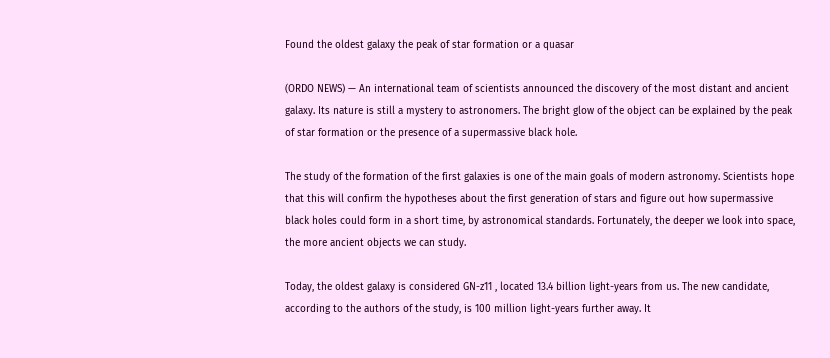Found the oldest galaxy the peak of star formation or a quasar

(ORDO NEWS) — An international team of scientists announced the discovery of the most distant and ancient galaxy. Its nature is still a mystery to astronomers. The bright glow of the object can be explained by the peak of star formation or the presence of a supermassive black hole.

The study of the formation of the first galaxies is one of the main goals of modern astronomy. Scientists hope that this will confirm the hypotheses about the first generation of stars and figure out how supermassive black holes could form in a short time, by astronomical standards. Fortunately, the deeper we look into space, the more ancient objects we can study.

Today, the oldest galaxy is considered GN-z11 , located 13.4 billion light-years from us. The new candidate, according to the authors of the study, is 100 million light-years further away. It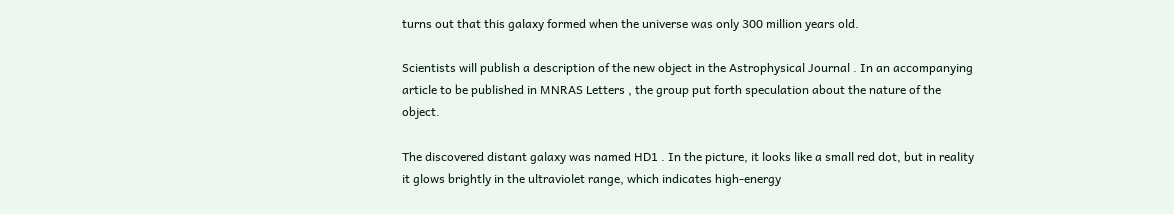turns out that this galaxy formed when the universe was only 300 million years old.

Scientists will publish a description of the new object in the Astrophysical Journal . In an accompanying article to be published in MNRAS Letters , the group put forth speculation about the nature of the object.

The discovered distant galaxy was named HD1 . In the picture, it looks like a small red dot, but in reality it glows brightly in the ultraviolet range, which indicates high-energy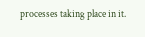processes taking place in it.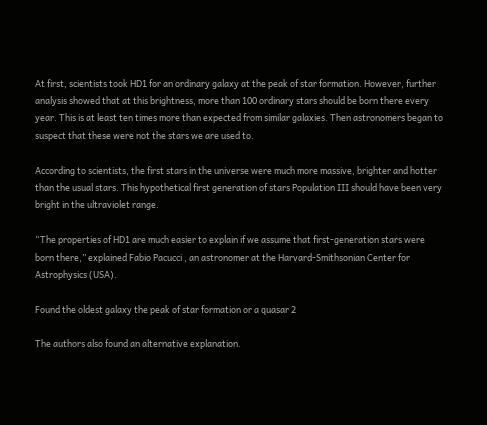At first, scientists took HD1 for an ordinary galaxy at the peak of star formation. However, further analysis showed that at this brightness, more than 100 ordinary stars should be born there every year. This is at least ten times more than expected from similar galaxies. Then astronomers began to suspect that these were not the stars we are used to.

According to scientists, the first stars in the universe were much more massive, brighter and hotter than the usual stars. This hypothetical first generation of stars Population III should have been very bright in the ultraviolet range.

“The properties of HD1 are much easier to explain if we assume that first-generation stars were born there,” explained Fabio Pacucci , an astronomer at the Harvard-Smithsonian Center for Astrophysics (USA).

Found the oldest galaxy the peak of star formation or a quasar 2

The authors also found an alternative explanation.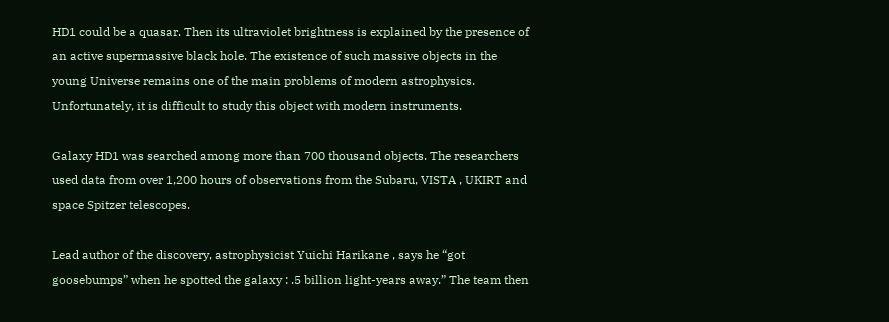HD1 could be a quasar. Then its ultraviolet brightness is explained by the presence of an active supermassive black hole. The existence of such massive objects in the young Universe remains one of the main problems of modern astrophysics. Unfortunately, it is difficult to study this object with modern instruments.

Galaxy HD1 was searched among more than 700 thousand objects. The researchers used data from over 1,200 hours of observations from the Subaru, VISTA , UKIRT and space Spitzer telescopes.

Lead author of the discovery, astrophysicist Yuichi Harikane , says he “got goosebumps” when he spotted the galaxy : .5 billion light-years away.” The team then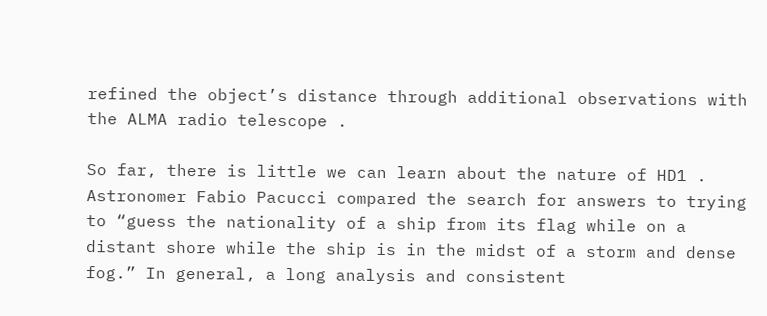refined the object’s distance through additional observations with the ALMA radio telescope .

So far, there is little we can learn about the nature of HD1 . Astronomer Fabio Pacucci compared the search for answers to trying to “guess the nationality of a ship from its flag while on a distant shore while the ship is in the midst of a storm and dense fog.” In general, a long analysis and consistent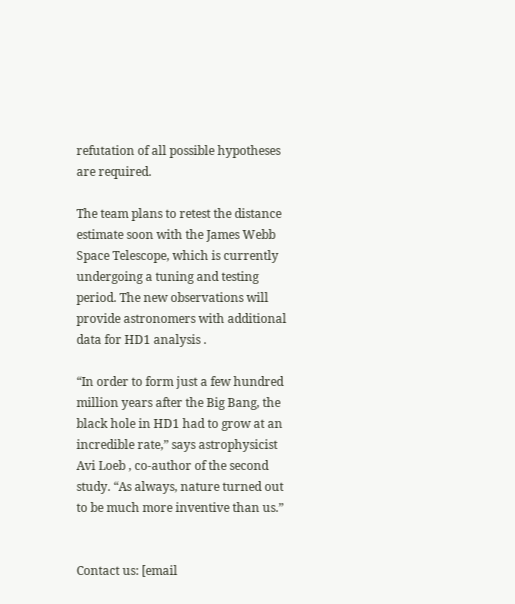refutation of all possible hypotheses are required.

The team plans to retest the distance estimate soon with the James Webb Space Telescope, which is currently undergoing a tuning and testing period. The new observations will provide astronomers with additional data for HD1 analysis .

“In order to form just a few hundred million years after the Big Bang, the black hole in HD1 had to grow at an incredible rate,” says astrophysicist Avi Loeb , co-author of the second study. “As always, nature turned out to be much more inventive than us.”


Contact us: [email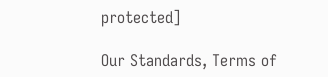protected]

Our Standards, Terms of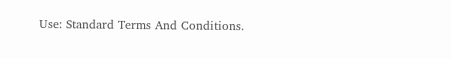Use: Standard Terms And Conditions.